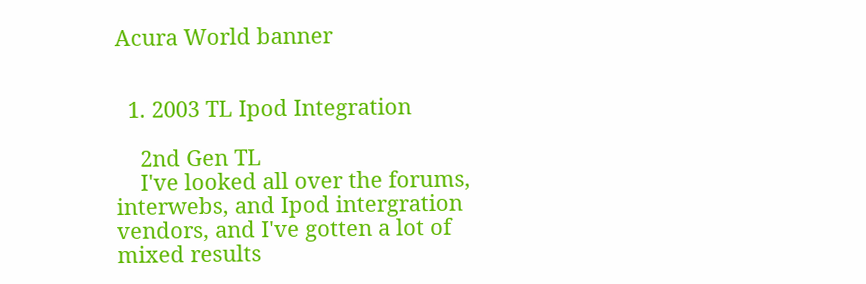Acura World banner


  1. 2003 TL Ipod Integration

    2nd Gen TL
    I've looked all over the forums, interwebs, and Ipod intergration vendors, and I've gotten a lot of mixed results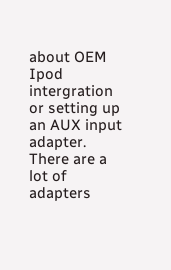about OEM Ipod intergration or setting up an AUX input adapter. There are a lot of adapters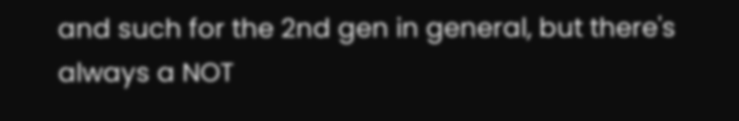and such for the 2nd gen in general, but there's always a NOT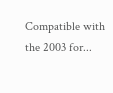Compatible with the 2003 for...